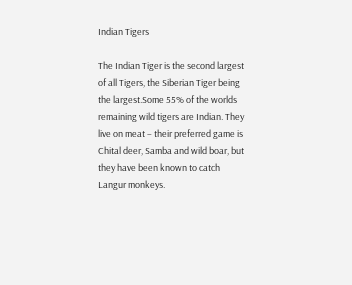Indian Tigers

The Indian Tiger is the second largest of all Tigers, the Siberian Tiger being the largest.Some 55% of the worlds remaining wild tigers are Indian. They live on meat – their preferred game is Chital deer, Samba and wild boar, but they have been known to catch Langur monkeys.